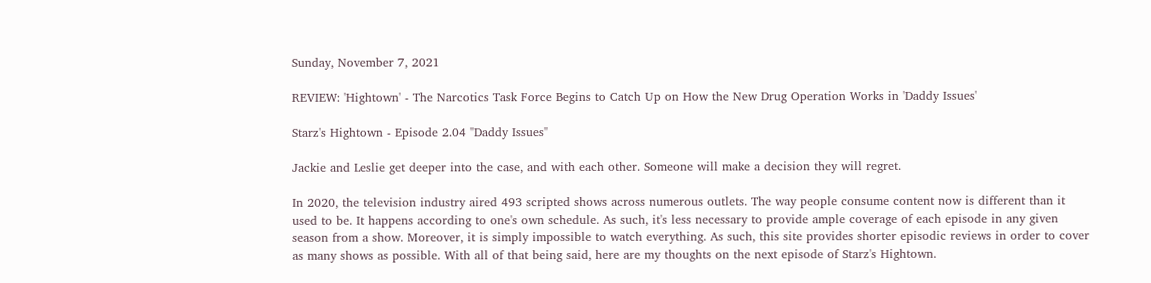Sunday, November 7, 2021

REVIEW: 'Hightown' - The Narcotics Task Force Begins to Catch Up on How the New Drug Operation Works in 'Daddy Issues'

Starz's Hightown - Episode 2.04 "Daddy Issues"

Jackie and Leslie get deeper into the case, and with each other. Someone will make a decision they will regret.

In 2020, the television industry aired 493 scripted shows across numerous outlets. The way people consume content now is different than it used to be. It happens according to one's own schedule. As such, it's less necessary to provide ample coverage of each episode in any given season from a show. Moreover, it is simply impossible to watch everything. As such, this site provides shorter episodic reviews in order to cover as many shows as possible. With all of that being said, here are my thoughts on the next episode of Starz's Hightown.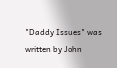"Daddy Issues" was written by John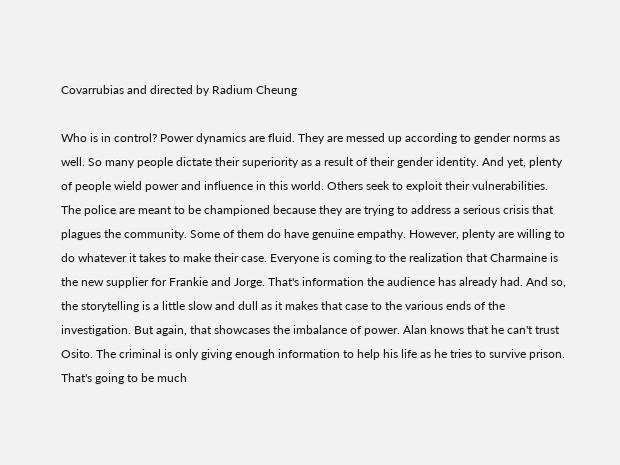Covarrubias and directed by Radium Cheung

Who is in control? Power dynamics are fluid. They are messed up according to gender norms as well. So many people dictate their superiority as a result of their gender identity. And yet, plenty of people wield power and influence in this world. Others seek to exploit their vulnerabilities. The police are meant to be championed because they are trying to address a serious crisis that plagues the community. Some of them do have genuine empathy. However, plenty are willing to do whatever it takes to make their case. Everyone is coming to the realization that Charmaine is the new supplier for Frankie and Jorge. That's information the audience has already had. And so, the storytelling is a little slow and dull as it makes that case to the various ends of the investigation. But again, that showcases the imbalance of power. Alan knows that he can't trust Osito. The criminal is only giving enough information to help his life as he tries to survive prison. That's going to be much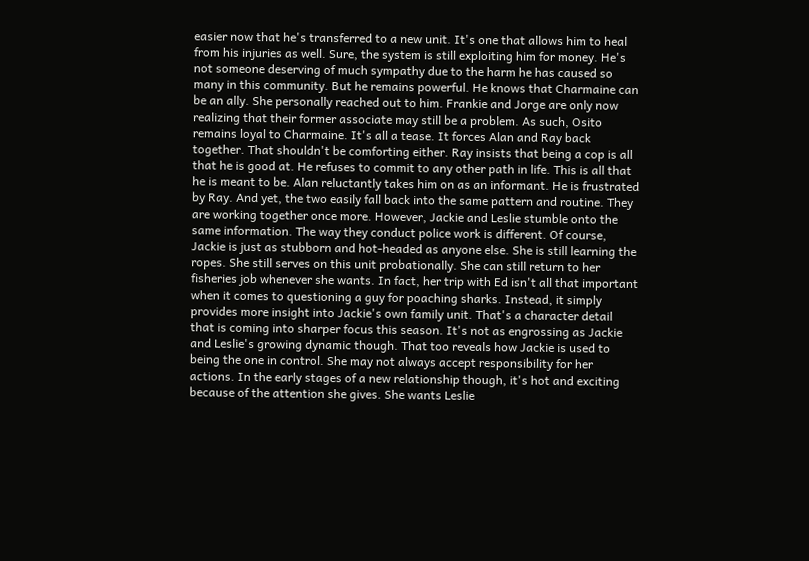easier now that he's transferred to a new unit. It's one that allows him to heal from his injuries as well. Sure, the system is still exploiting him for money. He's not someone deserving of much sympathy due to the harm he has caused so many in this community. But he remains powerful. He knows that Charmaine can be an ally. She personally reached out to him. Frankie and Jorge are only now realizing that their former associate may still be a problem. As such, Osito remains loyal to Charmaine. It's all a tease. It forces Alan and Ray back together. That shouldn't be comforting either. Ray insists that being a cop is all that he is good at. He refuses to commit to any other path in life. This is all that he is meant to be. Alan reluctantly takes him on as an informant. He is frustrated by Ray. And yet, the two easily fall back into the same pattern and routine. They are working together once more. However, Jackie and Leslie stumble onto the same information. The way they conduct police work is different. Of course, Jackie is just as stubborn and hot-headed as anyone else. She is still learning the ropes. She still serves on this unit probationally. She can still return to her fisheries job whenever she wants. In fact, her trip with Ed isn't all that important when it comes to questioning a guy for poaching sharks. Instead, it simply provides more insight into Jackie's own family unit. That's a character detail that is coming into sharper focus this season. It's not as engrossing as Jackie and Leslie's growing dynamic though. That too reveals how Jackie is used to being the one in control. She may not always accept responsibility for her actions. In the early stages of a new relationship though, it's hot and exciting because of the attention she gives. She wants Leslie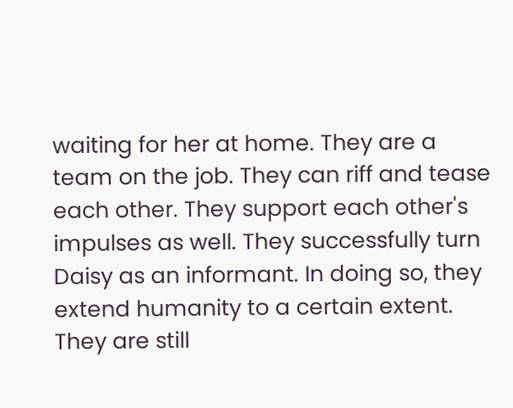waiting for her at home. They are a team on the job. They can riff and tease each other. They support each other's impulses as well. They successfully turn Daisy as an informant. In doing so, they extend humanity to a certain extent. They are still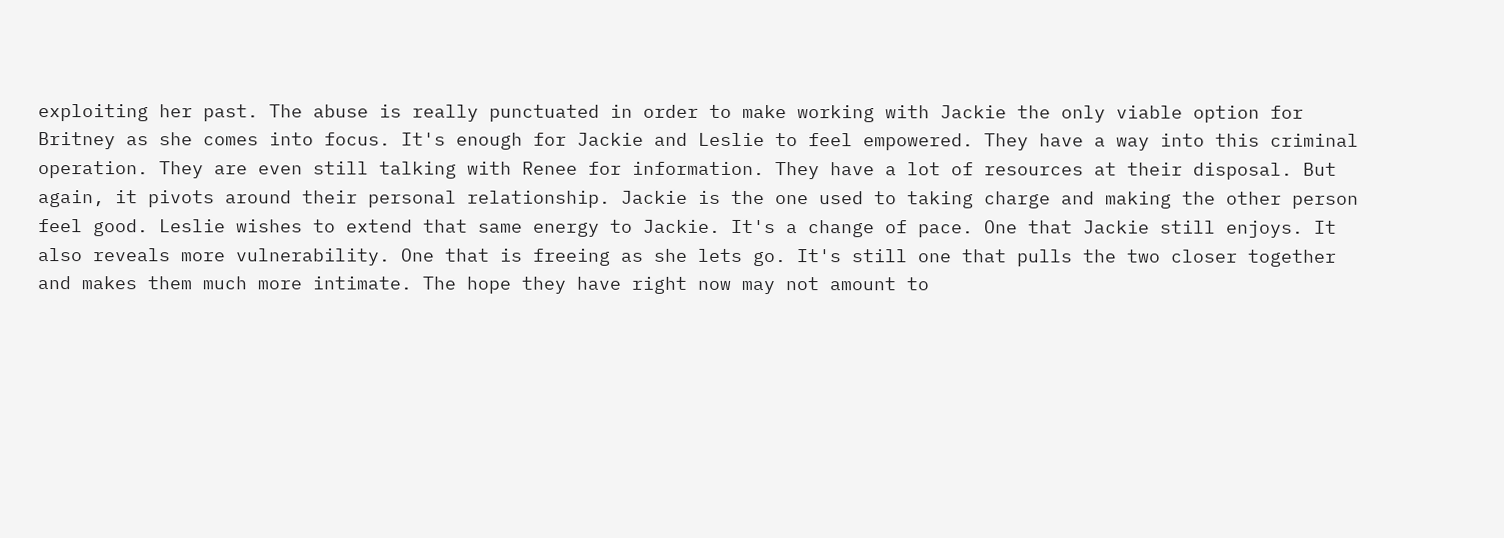exploiting her past. The abuse is really punctuated in order to make working with Jackie the only viable option for Britney as she comes into focus. It's enough for Jackie and Leslie to feel empowered. They have a way into this criminal operation. They are even still talking with Renee for information. They have a lot of resources at their disposal. But again, it pivots around their personal relationship. Jackie is the one used to taking charge and making the other person feel good. Leslie wishes to extend that same energy to Jackie. It's a change of pace. One that Jackie still enjoys. It also reveals more vulnerability. One that is freeing as she lets go. It's still one that pulls the two closer together and makes them much more intimate. The hope they have right now may not amount to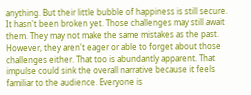anything. But their little bubble of happiness is still secure. It hasn't been broken yet. Those challenges may still await them. They may not make the same mistakes as the past. However, they aren't eager or able to forget about those challenges either. That too is abundantly apparent. That impulse could sink the overall narrative because it feels familiar to the audience. Everyone is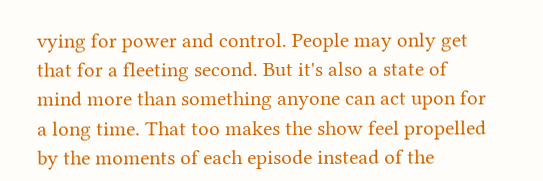vying for power and control. People may only get that for a fleeting second. But it's also a state of mind more than something anyone can act upon for a long time. That too makes the show feel propelled by the moments of each episode instead of the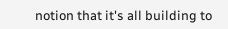notion that it's all building to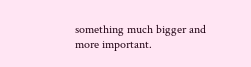something much bigger and more important.